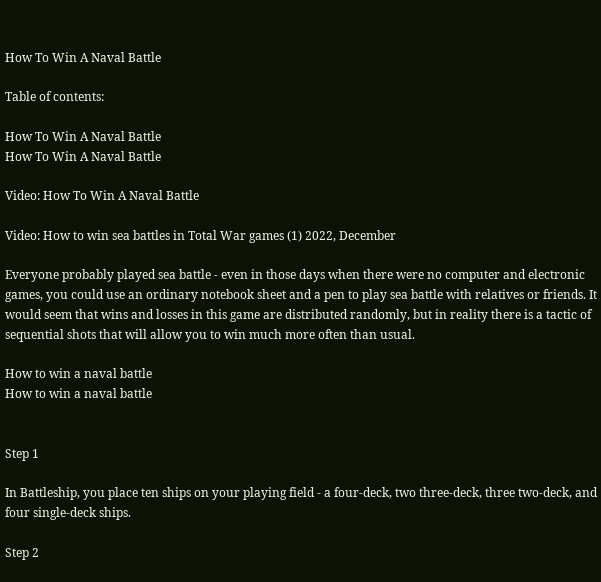How To Win A Naval Battle

Table of contents:

How To Win A Naval Battle
How To Win A Naval Battle

Video: How To Win A Naval Battle

Video: How to win sea battles in Total War games (1) 2022, December

Everyone probably played sea battle - even in those days when there were no computer and electronic games, you could use an ordinary notebook sheet and a pen to play sea battle with relatives or friends. It would seem that wins and losses in this game are distributed randomly, but in reality there is a tactic of sequential shots that will allow you to win much more often than usual.

How to win a naval battle
How to win a naval battle


Step 1

In Battleship, you place ten ships on your playing field - a four-deck, two three-deck, three two-deck, and four single-deck ships.

Step 2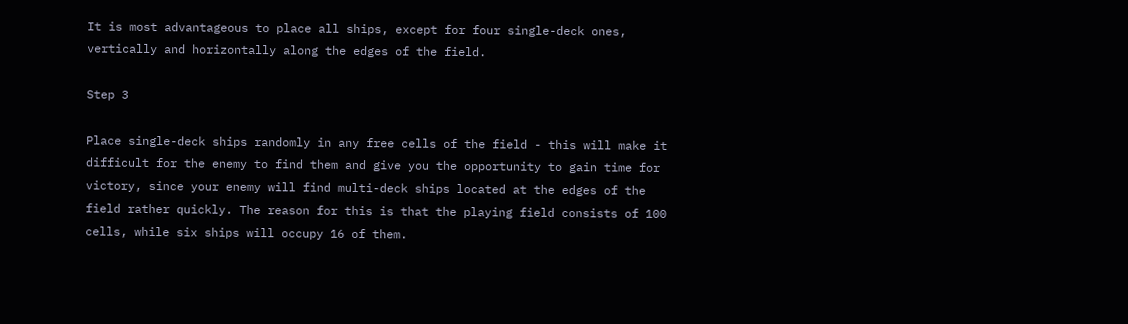It is most advantageous to place all ships, except for four single-deck ones, vertically and horizontally along the edges of the field.

Step 3

Place single-deck ships randomly in any free cells of the field - this will make it difficult for the enemy to find them and give you the opportunity to gain time for victory, since your enemy will find multi-deck ships located at the edges of the field rather quickly. The reason for this is that the playing field consists of 100 cells, while six ships will occupy 16 of them.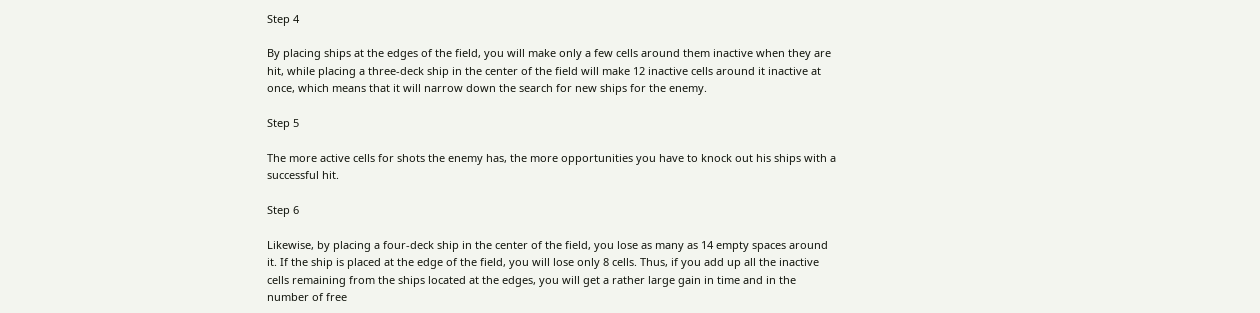Step 4

By placing ships at the edges of the field, you will make only a few cells around them inactive when they are hit, while placing a three-deck ship in the center of the field will make 12 inactive cells around it inactive at once, which means that it will narrow down the search for new ships for the enemy.

Step 5

The more active cells for shots the enemy has, the more opportunities you have to knock out his ships with a successful hit.

Step 6

Likewise, by placing a four-deck ship in the center of the field, you lose as many as 14 empty spaces around it. If the ship is placed at the edge of the field, you will lose only 8 cells. Thus, if you add up all the inactive cells remaining from the ships located at the edges, you will get a rather large gain in time and in the number of free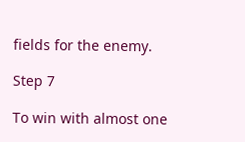fields for the enemy.

Step 7

To win with almost one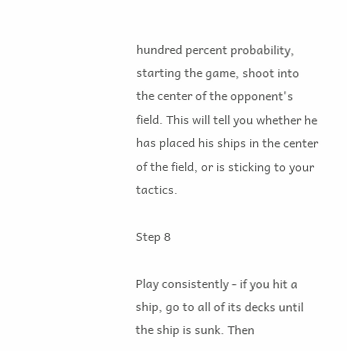hundred percent probability, starting the game, shoot into the center of the opponent's field. This will tell you whether he has placed his ships in the center of the field, or is sticking to your tactics.

Step 8

Play consistently - if you hit a ship, go to all of its decks until the ship is sunk. Then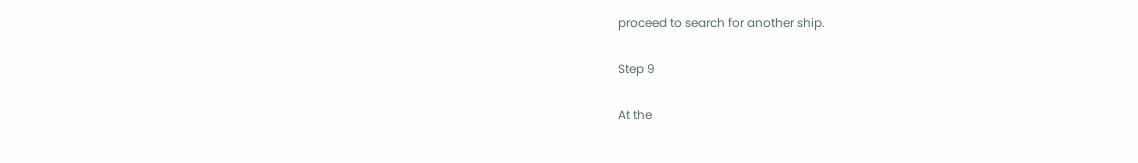proceed to search for another ship.

Step 9

At the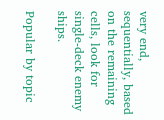very end, sequentially, based on the remaining cells, look for single-deck enemy ships.

Popular by topic